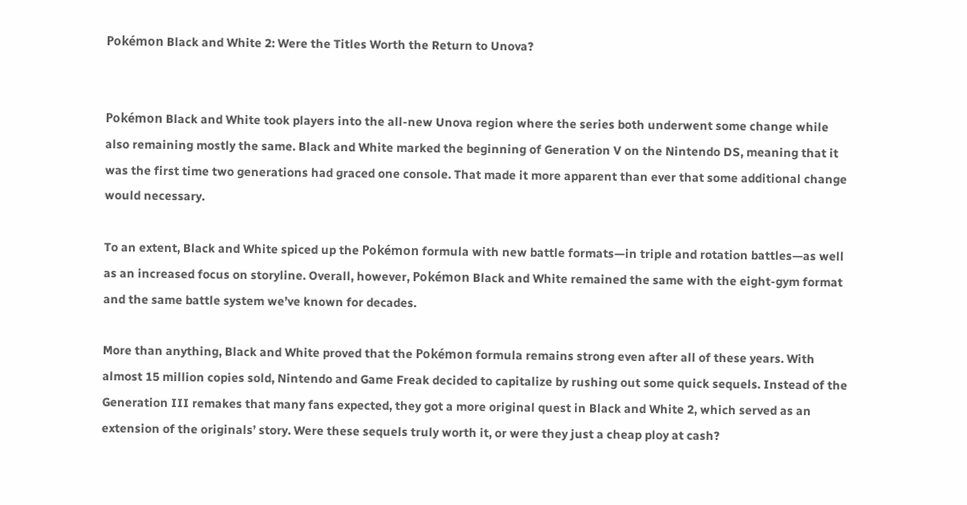Pokémon Black and White 2: Were the Titles Worth the Return to Unova?


Pokémon Black and White took players into the all-new Unova region where the series both underwent some change while also remaining mostly the same. Black and White marked the beginning of Generation V on the Nintendo DS, meaning that it was the first time two generations had graced one console. That made it more apparent than ever that some additional change would necessary.

To an extent, Black and White spiced up the Pokémon formula with new battle formats—in triple and rotation battles—as well as an increased focus on storyline. Overall, however, Pokémon Black and White remained the same with the eight-gym format and the same battle system we’ve known for decades.

More than anything, Black and White proved that the Pokémon formula remains strong even after all of these years. With almost 15 million copies sold, Nintendo and Game Freak decided to capitalize by rushing out some quick sequels. Instead of the Generation III remakes that many fans expected, they got a more original quest in Black and White 2, which served as an extension of the originals’ story. Were these sequels truly worth it, or were they just a cheap ploy at cash?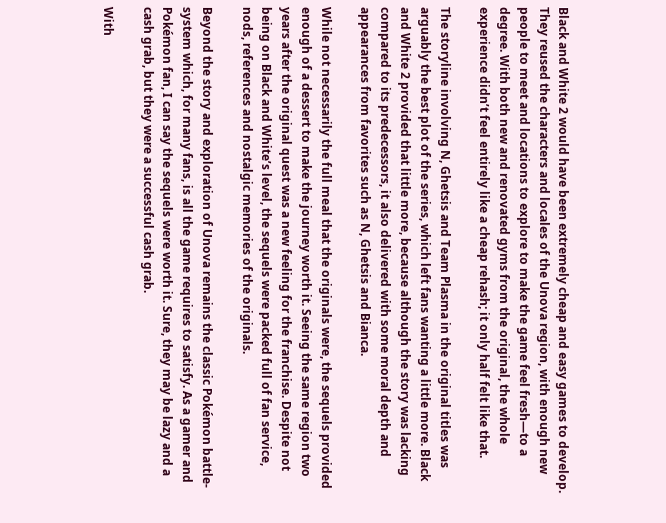Black and White 2 would have been extremely cheap and easy games to develop. They reused the characters and locales of the Unova region, with enough new people to meet and locations to explore to make the game feel fresh—to a degree. With both new and renovated gyms from the original, the whole experience didn’t feel entirely like a cheap rehash; it only half felt like that.

The storyline involving N, Ghetsis and Team Plasma in the original titles was arguably the best plot of the series, which left fans wanting a little more. Black and White 2 provided that little more, because although the story was lacking compared to its predecessors, it also delivered with some moral depth and appearances from favorites such as N, Ghetsis and Bianca.

While not necessarily the full meal that the originals were, the sequels provided enough of a dessert to make the journey worth it. Seeing the same region two years after the original quest was a new feeling for the franchise. Despite not being on Black and White’s level, the sequels were packed full of fan service, nods, references and nostalgic memories of the originals.

Beyond the story and exploration of Unova remains the classic Pokémon battle-system which, for many fans, is all the game requires to satisfy. As a gamer and Pokémon fan, I can say the sequels were worth it. Sure, they may be lazy and a cash grab, but they were a successful cash grab.

With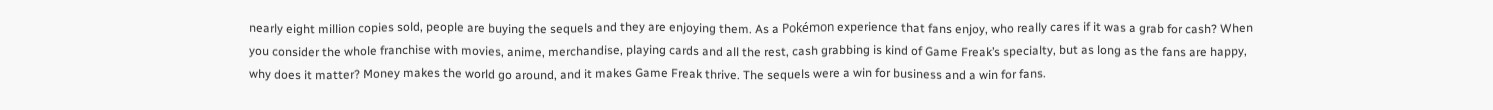nearly eight million copies sold, people are buying the sequels and they are enjoying them. As a Pokémon experience that fans enjoy, who really cares if it was a grab for cash? When you consider the whole franchise with movies, anime, merchandise, playing cards and all the rest, cash grabbing is kind of Game Freak’s specialty, but as long as the fans are happy, why does it matter? Money makes the world go around, and it makes Game Freak thrive. The sequels were a win for business and a win for fans.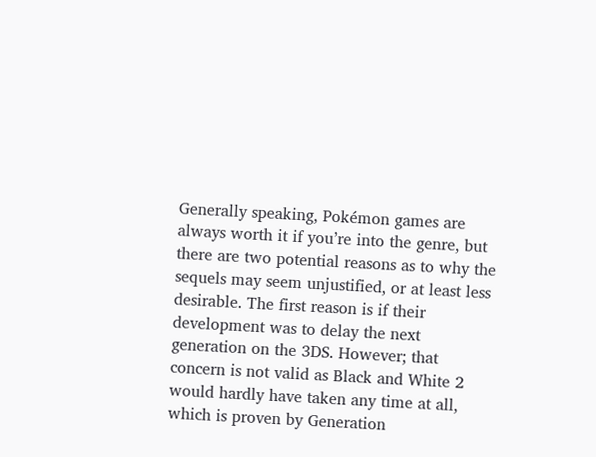Generally speaking, Pokémon games are always worth it if you’re into the genre, but there are two potential reasons as to why the sequels may seem unjustified, or at least less desirable. The first reason is if their development was to delay the next generation on the 3DS. However; that concern is not valid as Black and White 2 would hardly have taken any time at all, which is proven by Generation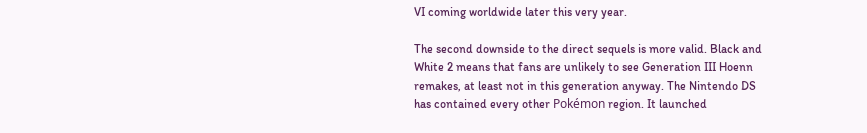VI coming worldwide later this very year.

The second downside to the direct sequels is more valid. Black and White 2 means that fans are unlikely to see Generation III Hoenn remakes, at least not in this generation anyway. The Nintendo DS has contained every other Pokémon region. It launched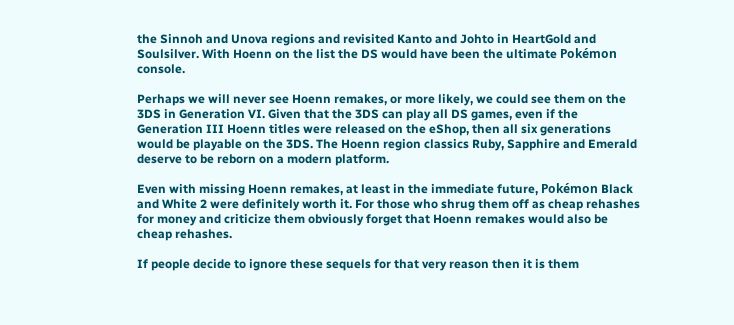the Sinnoh and Unova regions and revisited Kanto and Johto in HeartGold and Soulsilver. With Hoenn on the list the DS would have been the ultimate Pokémon console.

Perhaps we will never see Hoenn remakes, or more likely, we could see them on the 3DS in Generation VI. Given that the 3DS can play all DS games, even if the Generation III Hoenn titles were released on the eShop, then all six generations would be playable on the 3DS. The Hoenn region classics Ruby, Sapphire and Emerald deserve to be reborn on a modern platform.

Even with missing Hoenn remakes, at least in the immediate future, Pokémon Black and White 2 were definitely worth it. For those who shrug them off as cheap rehashes for money and criticize them obviously forget that Hoenn remakes would also be cheap rehashes.

If people decide to ignore these sequels for that very reason then it is them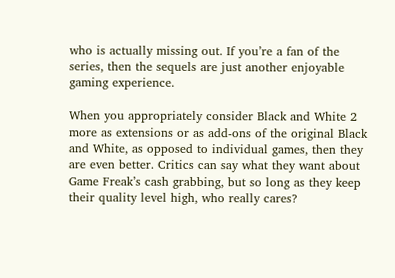who is actually missing out. If you’re a fan of the series, then the sequels are just another enjoyable gaming experience.

When you appropriately consider Black and White 2 more as extensions or as add-ons of the original Black and White, as opposed to individual games, then they are even better. Critics can say what they want about Game Freak’s cash grabbing, but so long as they keep their quality level high, who really cares?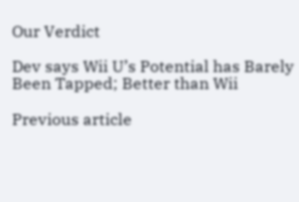Our Verdict

Dev says Wii U’s Potential has Barely Been Tapped; Better than Wii

Previous article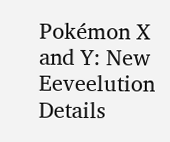Pokémon X and Y: New Eeveelution Details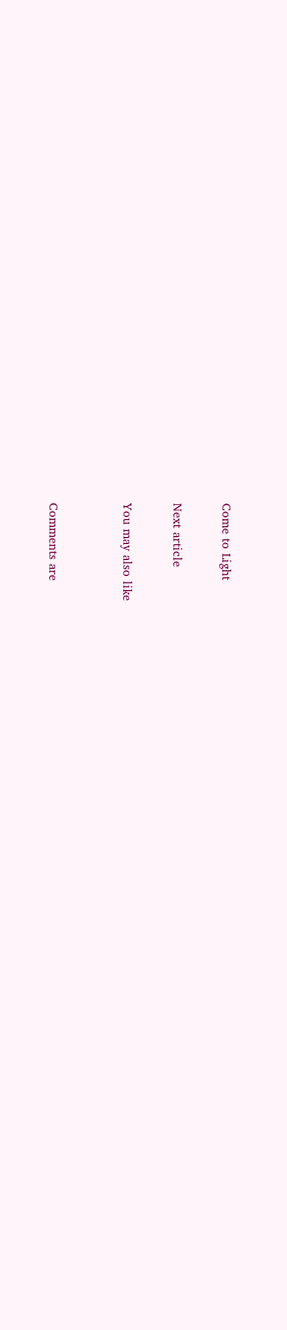Come to Light

Next article

You may also like


Comments are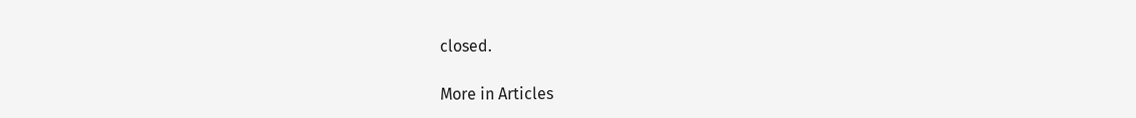closed.

More in Articles